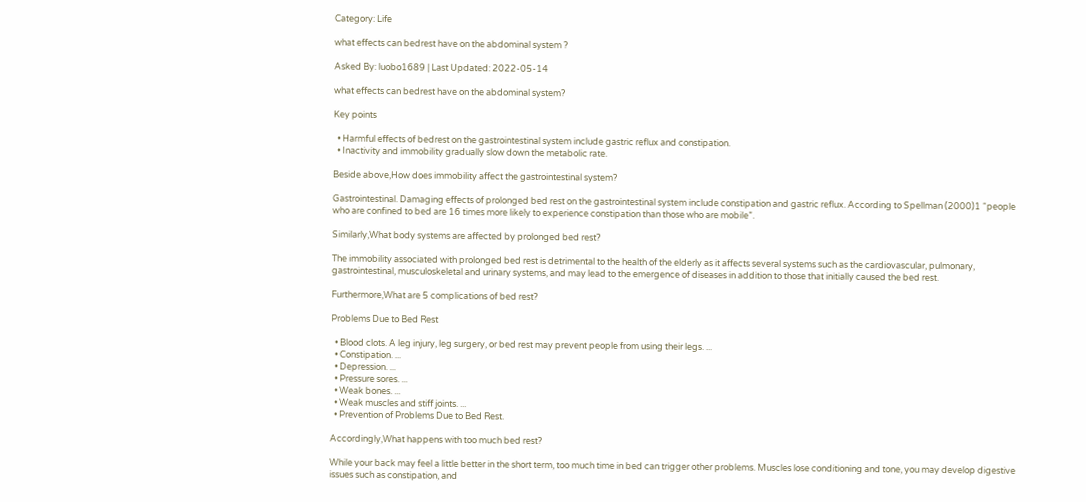Category: Life

what effects can bedrest have on the abdominal system ?

Asked By: luobo1689 | Last Updated: 2022-05-14

what effects can bedrest have on the abdominal system?

Key points

  • Harmful effects of bedrest on the gastrointestinal system include gastric reflux and constipation.
  • Inactivity and immobility gradually slow down the metabolic rate.

Beside above,How does immobility affect the gastrointestinal system?

Gastrointestinal. Damaging effects of prolonged bed rest on the gastrointestinal system include constipation and gastric reflux. According to Spellman (2000)1 “people who are confined to bed are 16 times more likely to experience constipation than those who are mobile”.

Similarly,What body systems are affected by prolonged bed rest?

The immobility associated with prolonged bed rest is detrimental to the health of the elderly as it affects several systems such as the cardiovascular, pulmonary, gastrointestinal, musculoskeletal and urinary systems, and may lead to the emergence of diseases in addition to those that initially caused the bed rest.

Furthermore,What are 5 complications of bed rest?

Problems Due to Bed Rest

  • Blood clots. A leg injury, leg surgery, or bed rest may prevent people from using their legs. ...
  • Constipation. ...
  • Depression. ...
  • Pressure sores. ...
  • Weak bones. ...
  • Weak muscles and stiff joints. ...
  • Prevention of Problems Due to Bed Rest.

Accordingly,What happens with too much bed rest?

While your back may feel a little better in the short term, too much time in bed can trigger other problems. Muscles lose conditioning and tone, you may develop digestive issues such as constipation, and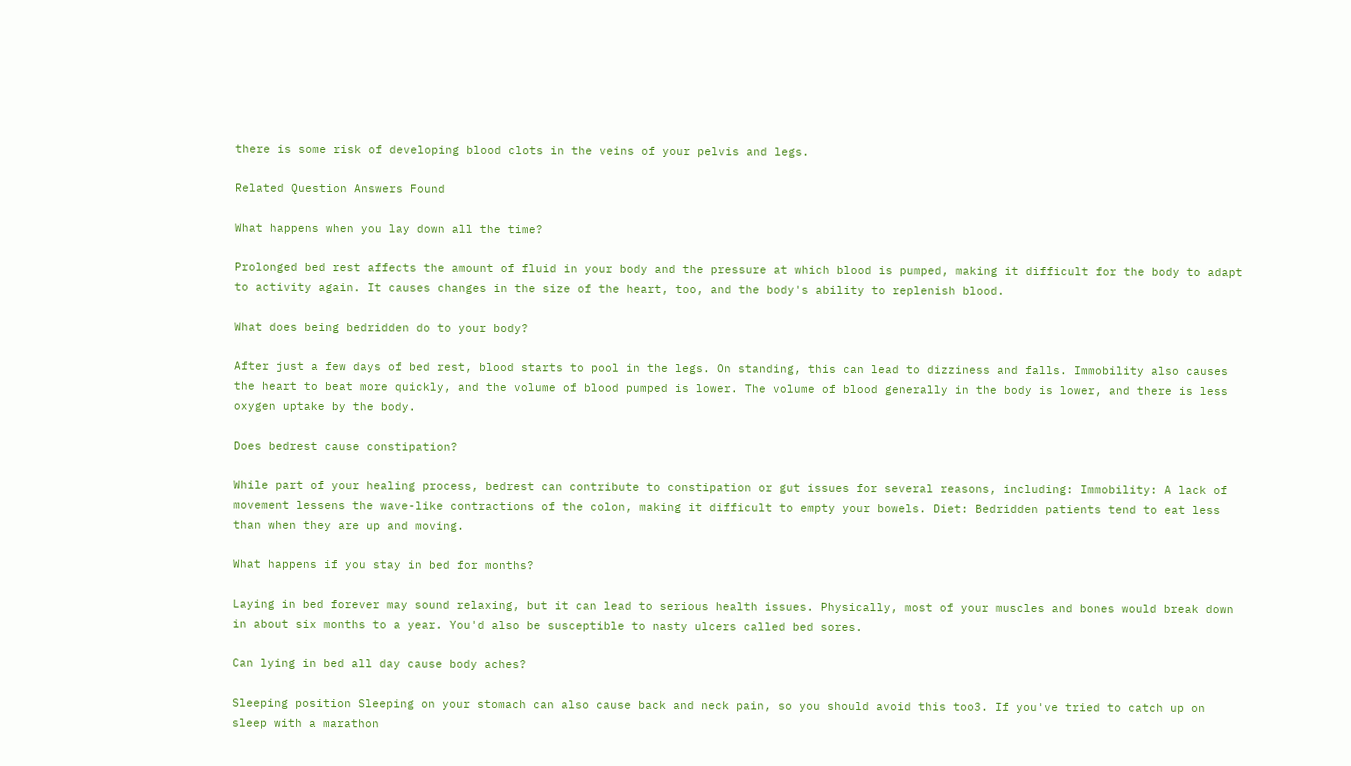there is some risk of developing blood clots in the veins of your pelvis and legs.

Related Question Answers Found

What happens when you lay down all the time?

Prolonged bed rest affects the amount of fluid in your body and the pressure at which blood is pumped, making it difficult for the body to adapt to activity again. It causes changes in the size of the heart, too, and the body's ability to replenish blood.

What does being bedridden do to your body?

After just a few days of bed rest, blood starts to pool in the legs. On standing, this can lead to dizziness and falls. Immobility also causes the heart to beat more quickly, and the volume of blood pumped is lower. The volume of blood generally in the body is lower, and there is less oxygen uptake by the body.

Does bedrest cause constipation?

While part of your healing process, bedrest can contribute to constipation or gut issues for several reasons, including: Immobility: A lack of movement lessens the wave-like contractions of the colon, making it difficult to empty your bowels. Diet: Bedridden patients tend to eat less than when they are up and moving.

What happens if you stay in bed for months?

Laying in bed forever may sound relaxing, but it can lead to serious health issues. Physically, most of your muscles and bones would break down in about six months to a year. You'd also be susceptible to nasty ulcers called bed sores.

Can lying in bed all day cause body aches?

Sleeping position Sleeping on your stomach can also cause back and neck pain, so you should avoid this too3. If you've tried to catch up on sleep with a marathon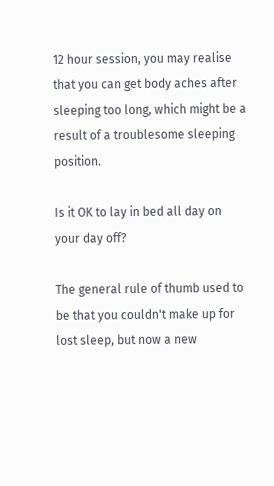12 hour session, you may realise that you can get body aches after sleeping too long, which might be a result of a troublesome sleeping position.

Is it OK to lay in bed all day on your day off?

The general rule of thumb used to be that you couldn't make up for lost sleep, but now a new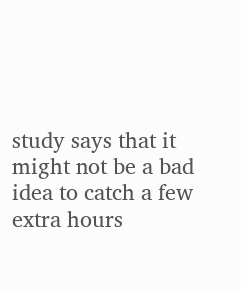study says that it might not be a bad idea to catch a few extra hours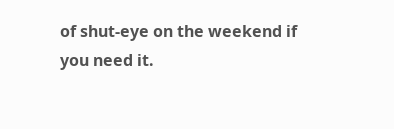of shut-eye on the weekend if you need it.